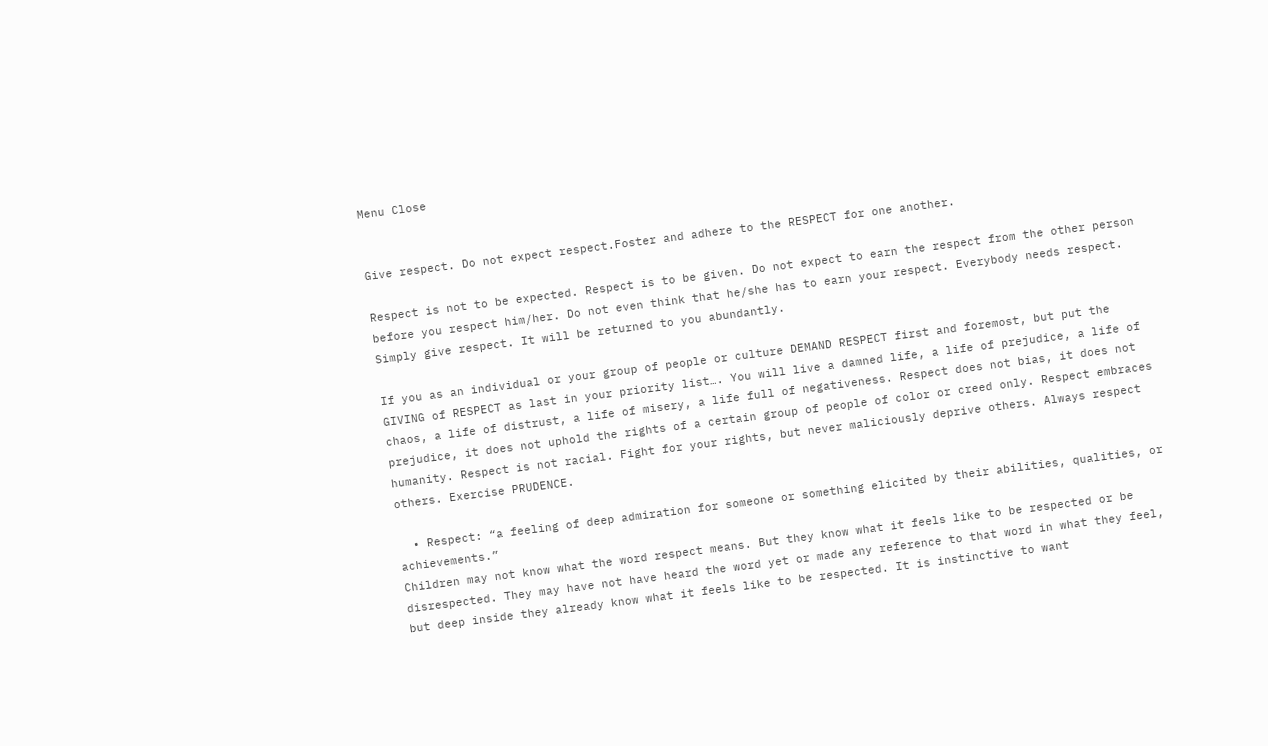Menu Close


Give respect. Do not expect respect.Foster and adhere to the RESPECT for one another.

Respect is not to be expected. Respect is to be given. Do not expect to earn the respect from the other person before you respect him/her. Do not even think that he/she has to earn your respect. Everybody needs respect. Simply give respect. It will be returned to you abundantly.

If you as an individual or your group of people or culture DEMAND RESPECT first and foremost, but put the GIVING of RESPECT as last in your priority list…. You will live a damned life, a life of prejudice, a life of chaos, a life of distrust, a life of misery, a life full of negativeness. Respect does not bias, it does not prejudice, it does not uphold the rights of a certain group of people of color or creed only. Respect embraces humanity. Respect is not racial. Fight for your rights, but never maliciously deprive others. Always respect others. Exercise PRUDENCE.

  • Respect: “a feeling of deep admiration for someone or something elicited by their abilities, qualities, or achievements.”
Children may not know what the word respect means. But they know what it feels like to be respected or be disrespected. They may have not have heard the word yet or made any reference to that word in what they feel, but deep inside they already know what it feels like to be respected. It is instinctive to want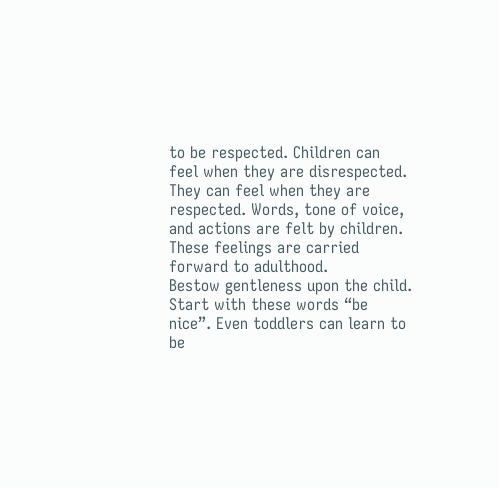to be respected. Children can feel when they are disrespected. They can feel when they are respected. Words, tone of voice, and actions are felt by children. These feelings are carried forward to adulthood.
Bestow gentleness upon the child. Start with these words “be nice”. Even toddlers can learn to be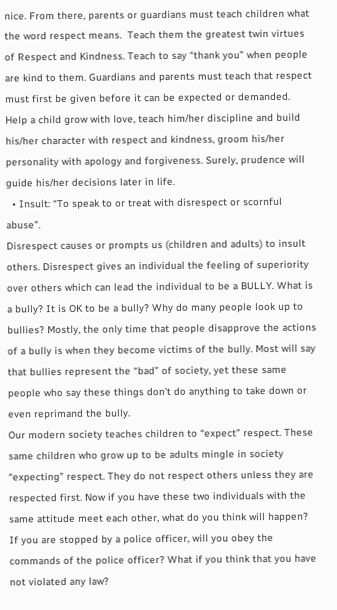nice. From there, parents or guardians must teach children what the word respect means.  Teach them the greatest twin virtues of Respect and Kindness. Teach to say “thank you” when people are kind to them. Guardians and parents must teach that respect must first be given before it can be expected or demanded.
Help a child grow with love, teach him/her discipline and build his/her character with respect and kindness, groom his/her personality with apology and forgiveness. Surely, prudence will guide his/her decisions later in life.
  • Insult: “To speak to or treat with disrespect or scornful abuse”.
Disrespect causes or prompts us (children and adults) to insult others. Disrespect gives an individual the feeling of superiority over others which can lead the individual to be a BULLY. What is a bully? It is OK to be a bully? Why do many people look up to bullies? Mostly, the only time that people disapprove the actions of a bully is when they become victims of the bully. Most will say that bullies represent the “bad” of society, yet these same people who say these things don’t do anything to take down or even reprimand the bully.
Our modern society teaches children to “expect” respect. These same children who grow up to be adults mingle in society “expecting” respect. They do not respect others unless they are respected first. Now if you have these two individuals with the same attitude meet each other, what do you think will happen?
If you are stopped by a police officer, will you obey the commands of the police officer? What if you think that you have not violated any law?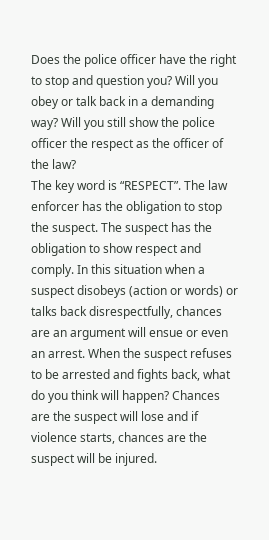Does the police officer have the right to stop and question you? Will you obey or talk back in a demanding way? Will you still show the police officer the respect as the officer of the law?
The key word is “RESPECT”. The law enforcer has the obligation to stop the suspect. The suspect has the obligation to show respect and comply. In this situation when a suspect disobeys (action or words) or talks back disrespectfully, chances are an argument will ensue or even an arrest. When the suspect refuses to be arrested and fights back, what do you think will happen? Chances are the suspect will lose and if violence starts, chances are the suspect will be injured.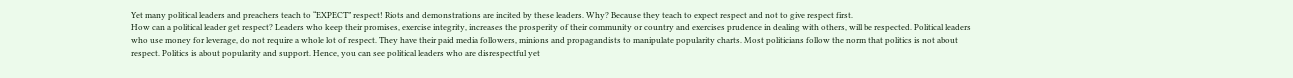Yet many political leaders and preachers teach to “EXPECT” respect! Riots and demonstrations are incited by these leaders. Why? Because they teach to expect respect and not to give respect first.
How can a political leader get respect? Leaders who keep their promises, exercise integrity, increases the prosperity of their community or country and exercises prudence in dealing with others, will be respected. Political leaders who use money for leverage, do not require a whole lot of respect. They have their paid media followers, minions and propagandists to manipulate popularity charts. Most politicians follow the norm that politics is not about respect. Politics is about popularity and support. Hence, you can see political leaders who are disrespectful yet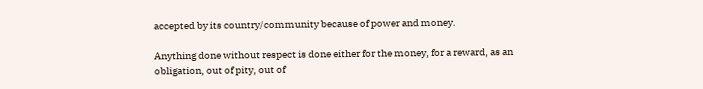accepted by its country/community because of power and money.

Anything done without respect is done either for the money, for a reward, as an obligation, out of pity, out of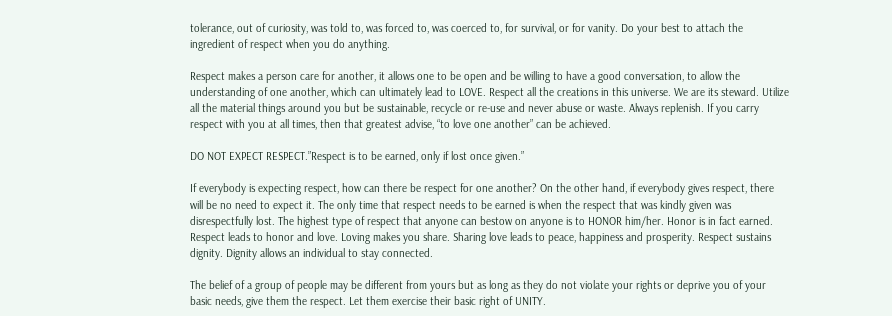tolerance, out of curiosity, was told to, was forced to, was coerced to, for survival, or for vanity. Do your best to attach the ingredient of respect when you do anything.

Respect makes a person care for another, it allows one to be open and be willing to have a good conversation, to allow the understanding of one another, which can ultimately lead to LOVE. Respect all the creations in this universe. We are its steward. Utilize all the material things around you but be sustainable, recycle or re-use and never abuse or waste. Always replenish. If you carry respect with you at all times, then that greatest advise, “to love one another” can be achieved.

DO NOT EXPECT RESPECT.”Respect is to be earned, only if lost once given.”

If everybody is expecting respect, how can there be respect for one another? On the other hand, if everybody gives respect, there will be no need to expect it. The only time that respect needs to be earned is when the respect that was kindly given was disrespectfully lost. The highest type of respect that anyone can bestow on anyone is to HONOR him/her. Honor is in fact earned. Respect leads to honor and love. Loving makes you share. Sharing love leads to peace, happiness and prosperity. Respect sustains dignity. Dignity allows an individual to stay connected.

The belief of a group of people may be different from yours but as long as they do not violate your rights or deprive you of your basic needs, give them the respect. Let them exercise their basic right of UNITY.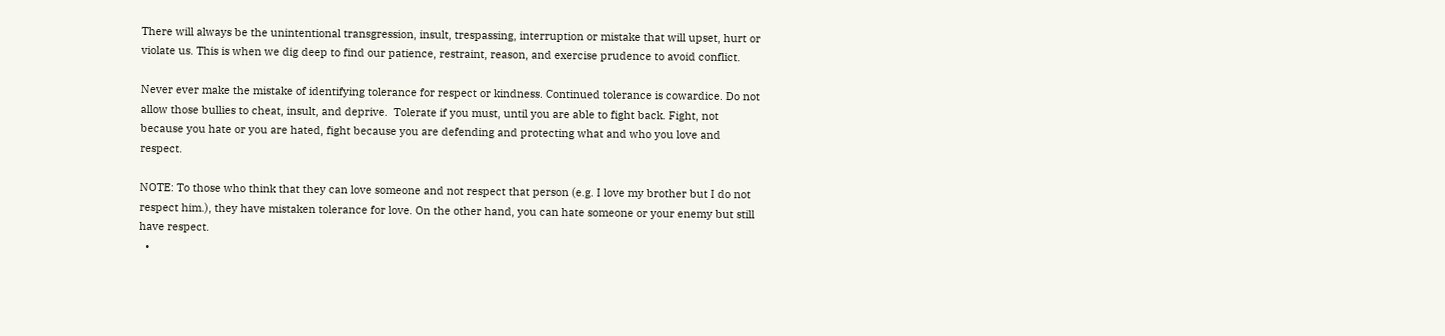There will always be the unintentional transgression, insult, trespassing, interruption or mistake that will upset, hurt or violate us. This is when we dig deep to find our patience, restraint, reason, and exercise prudence to avoid conflict.

Never ever make the mistake of identifying tolerance for respect or kindness. Continued tolerance is cowardice. Do not allow those bullies to cheat, insult, and deprive.  Tolerate if you must, until you are able to fight back. Fight, not because you hate or you are hated, fight because you are defending and protecting what and who you love and respect.

NOTE: To those who think that they can love someone and not respect that person (e.g. I love my brother but I do not respect him.), they have mistaken tolerance for love. On the other hand, you can hate someone or your enemy but still have respect.
  •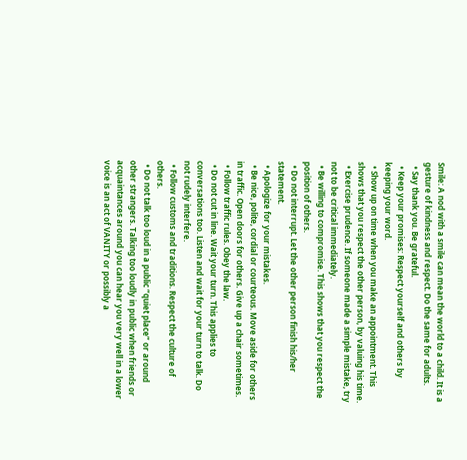Smile: A nod with a smile can mean the world to a child. It is a gesture of kindness and respect. Do the same for adults.
  • Say thank you. Be grateful.
  • Keep your promises: Respect yourself and others by keeping your word.
  • Show up on time when you make an appointment. This shows that you respect the other person, by valuing his time.
  • Exercise prudence. If someone made a simple mistake, try not to be critical immediately.
  • Be willing to compromise. This shows that you respect the position of others.
  • Do not interrupt. Let the other person finish his/her statement.
  • Apologize for your mistakes.
  • Be nice, polite, cordial or courteous. Move aside for others in traffic. Open doors for others. Give up a chair sometimes.
  • Follow traffic rules. Obey the law.
  • Do not cut in line. Wait your turn. This applies to conversations too. Listen and wait for your turn to talk. Do not rudely interfere.
  • Follow customs and traditions. Respect the culture of others.
  • Do not talk too loud in a public “quiet place” or around other strangers. Talking too loudly in public when friends or acquaintances around you can hear you very well in a lower voice is an act of VANITY or possibly a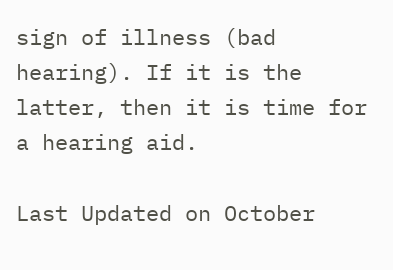sign of illness (bad hearing). If it is the latter, then it is time for a hearing aid.

Last Updated on October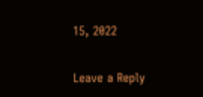15, 2022

Leave a Reply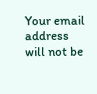Your email address will not be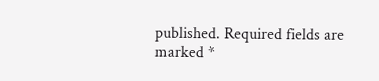published. Required fields are marked *